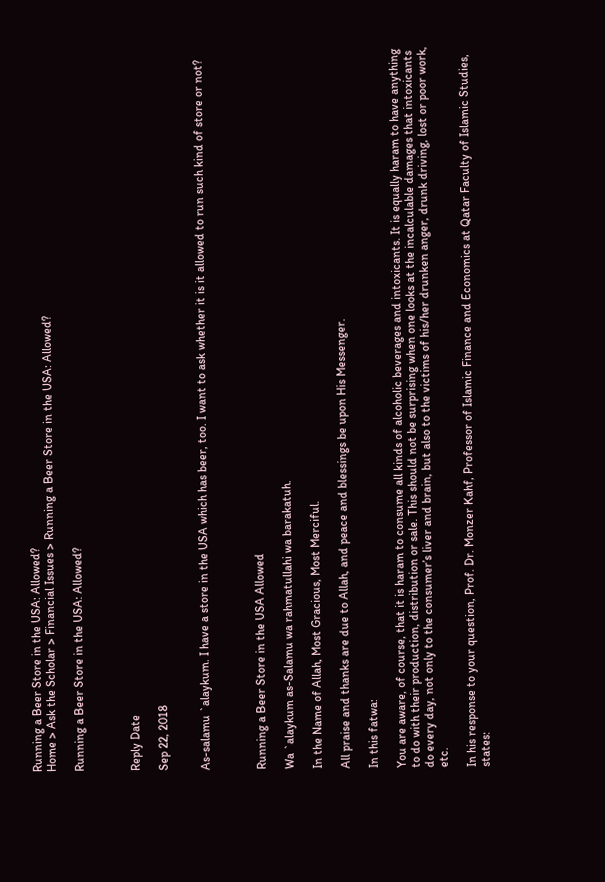Running a Beer Store in the USA: Allowed?
Home > Ask the Scholar > Financial Issues > Running a Beer Store in the USA: Allowed?

Running a Beer Store in the USA: Allowed?



Reply Date

Sep 22, 2018


As-salamu `alaykum. I have a store in the USA which has beer, too. I want to ask whether it is it allowed to run such kind of store or not?



Running a Beer Store in the USA Allowed

Wa `alaykum as-Salamu wa rahmatullahi wa barakatuh.

In the Name of Allah, Most Gracious, Most Merciful.

All praise and thanks are due to Allah, and peace and blessings be upon His Messenger.

In this fatwa:

You are aware, of course, that it is haram to consume all kinds of alcoholic beverages and intoxicants. It is equally haram to have anything to do with their production, distribution or sale. This should not be surprising when one looks at the incalculable damages that intoxicants do every day, not only to the consumer’s liver and brain, but also to the victims of his/her drunken anger, drunk driving, lost or poor work, etc.

In his response to your question, Prof. Dr. Monzer Kahf, Professor of Islamic Finance and Economics at Qatar Faculty of Islamic Studies, states: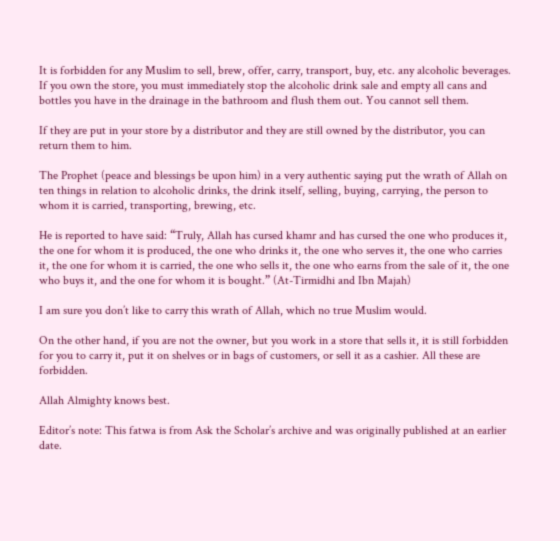It is forbidden for any Muslim to sell, brew, offer, carry, transport, buy, etc. any alcoholic beverages. If you own the store, you must immediately stop the alcoholic drink sale and empty all cans and bottles you have in the drainage in the bathroom and flush them out. You cannot sell them.

If they are put in your store by a distributor and they are still owned by the distributor, you can return them to him.

The Prophet (peace and blessings be upon him) in a very authentic saying put the wrath of Allah on ten things in relation to alcoholic drinks, the drink itself, selling, buying, carrying, the person to whom it is carried, transporting, brewing, etc.

He is reported to have said: “Truly, Allah has cursed khamr and has cursed the one who produces it, the one for whom it is produced, the one who drinks it, the one who serves it, the one who carries it, the one for whom it is carried, the one who sells it, the one who earns from the sale of it, the one who buys it, and the one for whom it is bought.” (At-Tirmidhi and Ibn Majah)

I am sure you don’t like to carry this wrath of Allah, which no true Muslim would.

On the other hand, if you are not the owner, but you work in a store that sells it, it is still forbidden for you to carry it, put it on shelves or in bags of customers, or sell it as a cashier. All these are forbidden.

Allah Almighty knows best.

Editor’s note: This fatwa is from Ask the Scholar’s archive and was originally published at an earlier date.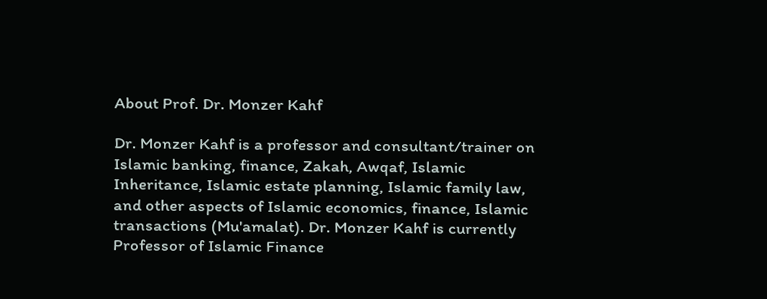About Prof. Dr. Monzer Kahf

Dr. Monzer Kahf is a professor and consultant/trainer on Islamic banking, finance, Zakah, Awqaf, Islamic Inheritance, Islamic estate planning, Islamic family law, and other aspects of Islamic economics, finance, Islamic transactions (Mu'amalat). Dr. Monzer Kahf is currently Professor of Islamic Finance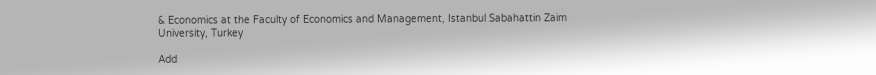& Economics at the Faculty of Economics and Management, Istanbul Sabahattin Zaim University, Turkey

Add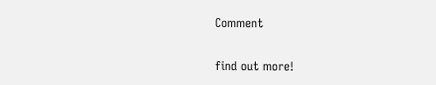Comment

find out more!